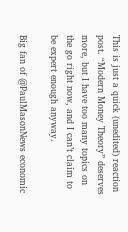This is just a quick (unedited) reaction post. “Modern Money Theory” deserves more, but I have too many topics on the go right now, and I can’t claim to be expert enough anyway.

Big fan of @PaulMasonNews economic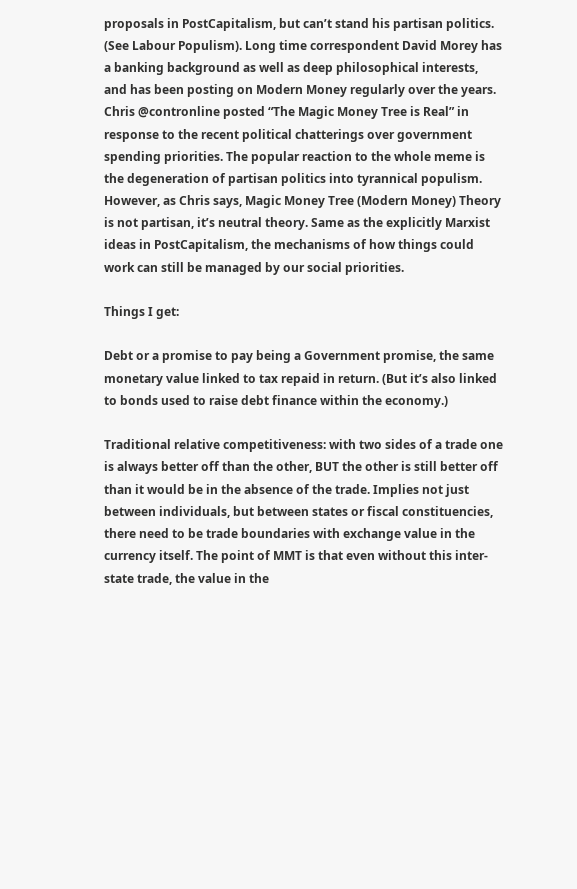proposals in PostCapitalism, but can’t stand his partisan politics. (See Labour Populism). Long time correspondent David Morey has a banking background as well as deep philosophical interests, and has been posting on Modern Money regularly over the years. Chris @contronline posted “The Magic Money Tree is Real” in response to the recent political chatterings over government spending priorities. The popular reaction to the whole meme is the degeneration of partisan politics into tyrannical populism. However, as Chris says, Magic Money Tree (Modern Money) Theory is not partisan, it’s neutral theory. Same as the explicitly Marxist ideas in PostCapitalism, the mechanisms of how things could work can still be managed by our social priorities.

Things I get:

Debt or a promise to pay being a Government promise, the same monetary value linked to tax repaid in return. (But it’s also linked to bonds used to raise debt finance within the economy.)

Traditional relative competitiveness: with two sides of a trade one is always better off than the other, BUT the other is still better off than it would be in the absence of the trade. Implies not just between individuals, but between states or fiscal constituencies, there need to be trade boundaries with exchange value in the currency itself. The point of MMT is that even without this inter-state trade, the value in the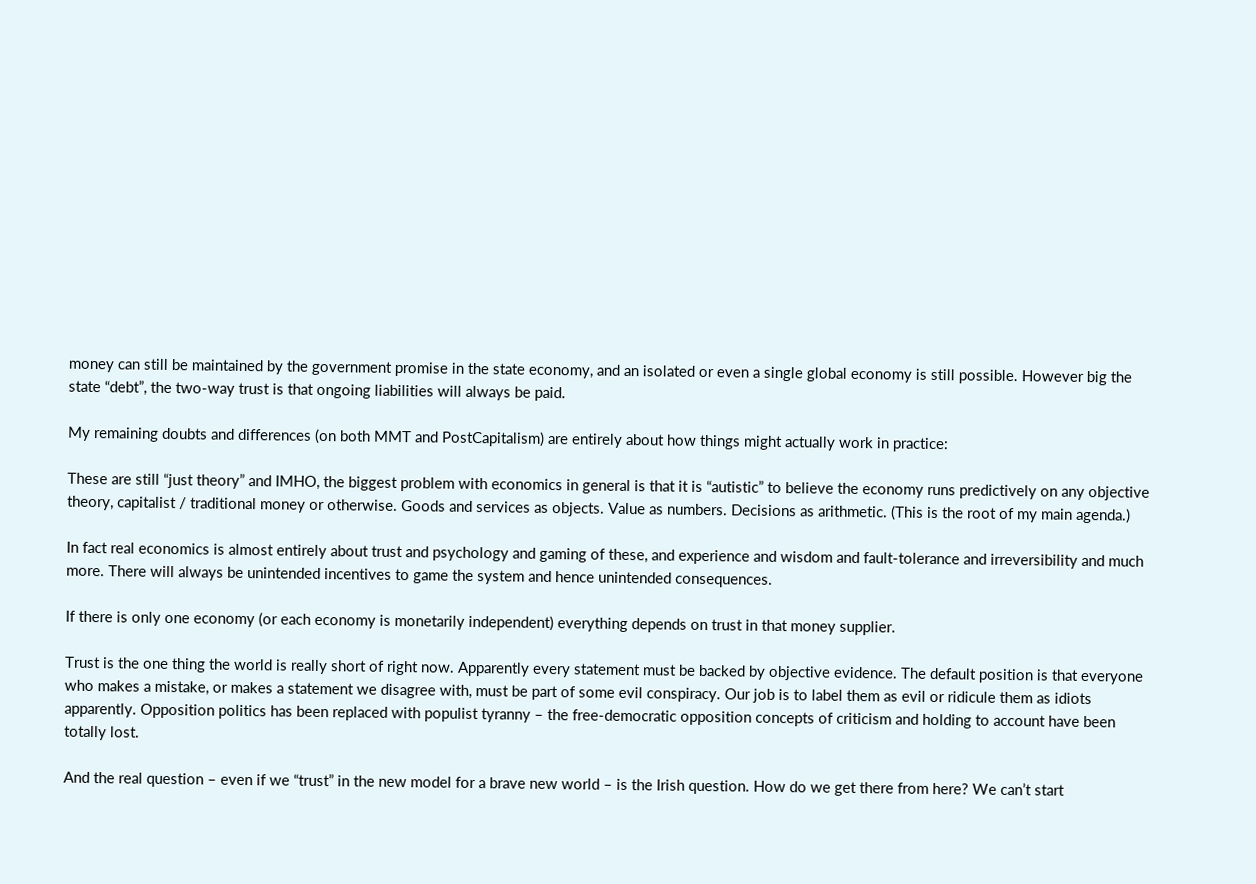money can still be maintained by the government promise in the state economy, and an isolated or even a single global economy is still possible. However big the state “debt”, the two-way trust is that ongoing liabilities will always be paid.

My remaining doubts and differences (on both MMT and PostCapitalism) are entirely about how things might actually work in practice:

These are still “just theory” and IMHO, the biggest problem with economics in general is that it is “autistic” to believe the economy runs predictively on any objective theory, capitalist / traditional money or otherwise. Goods and services as objects. Value as numbers. Decisions as arithmetic. (This is the root of my main agenda.)

In fact real economics is almost entirely about trust and psychology and gaming of these, and experience and wisdom and fault-tolerance and irreversibility and much more. There will always be unintended incentives to game the system and hence unintended consequences.

If there is only one economy (or each economy is monetarily independent) everything depends on trust in that money supplier.

Trust is the one thing the world is really short of right now. Apparently every statement must be backed by objective evidence. The default position is that everyone who makes a mistake, or makes a statement we disagree with, must be part of some evil conspiracy. Our job is to label them as evil or ridicule them as idiots apparently. Opposition politics has been replaced with populist tyranny – the free-democratic opposition concepts of criticism and holding to account have been totally lost.

And the real question – even if we “trust” in the new model for a brave new world – is the Irish question. How do we get there from here? We can’t start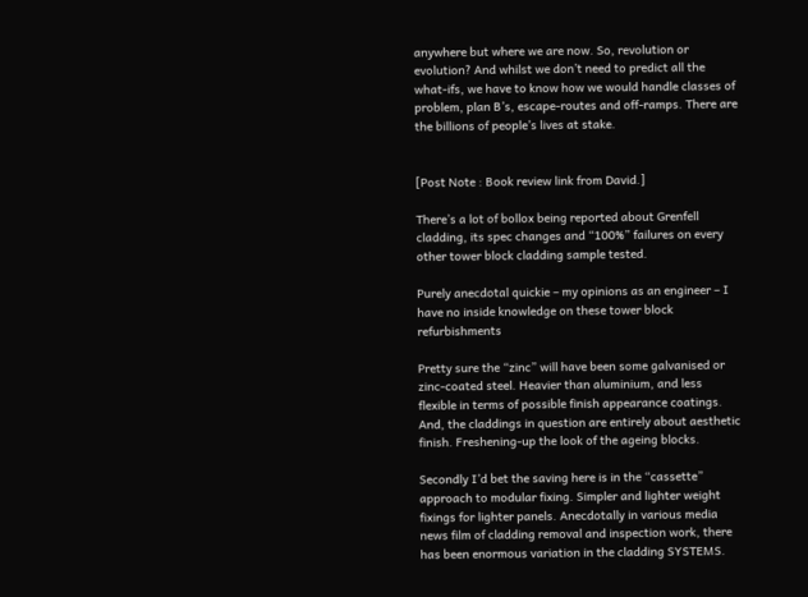anywhere but where we are now. So, revolution or evolution? And whilst we don’t need to predict all the what-ifs, we have to know how we would handle classes of problem, plan B’s, escape-routes and off-ramps. There are the billions of people’s lives at stake.


[Post Note : Book review link from David.]

There’s a lot of bollox being reported about Grenfell cladding, its spec changes and “100%” failures on every other tower block cladding sample tested.

Purely anecdotal quickie – my opinions as an engineer – I have no inside knowledge on these tower block refurbishments

Pretty sure the “zinc” will have been some galvanised or zinc-coated steel. Heavier than aluminium, and less flexible in terms of possible finish appearance coatings. And, the claddings in question are entirely about aesthetic finish. Freshening-up the look of the ageing blocks.

Secondly I’d bet the saving here is in the “cassette” approach to modular fixing. Simpler and lighter weight fixings for lighter panels. Anecdotally in various media news film of cladding removal and inspection work, there has been enormous variation in the cladding SYSTEMS.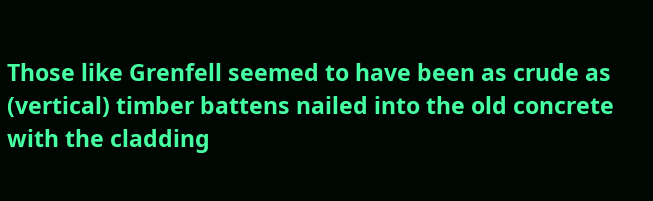Those like Grenfell seemed to have been as crude as (vertical) timber battens nailed into the old concrete with the cladding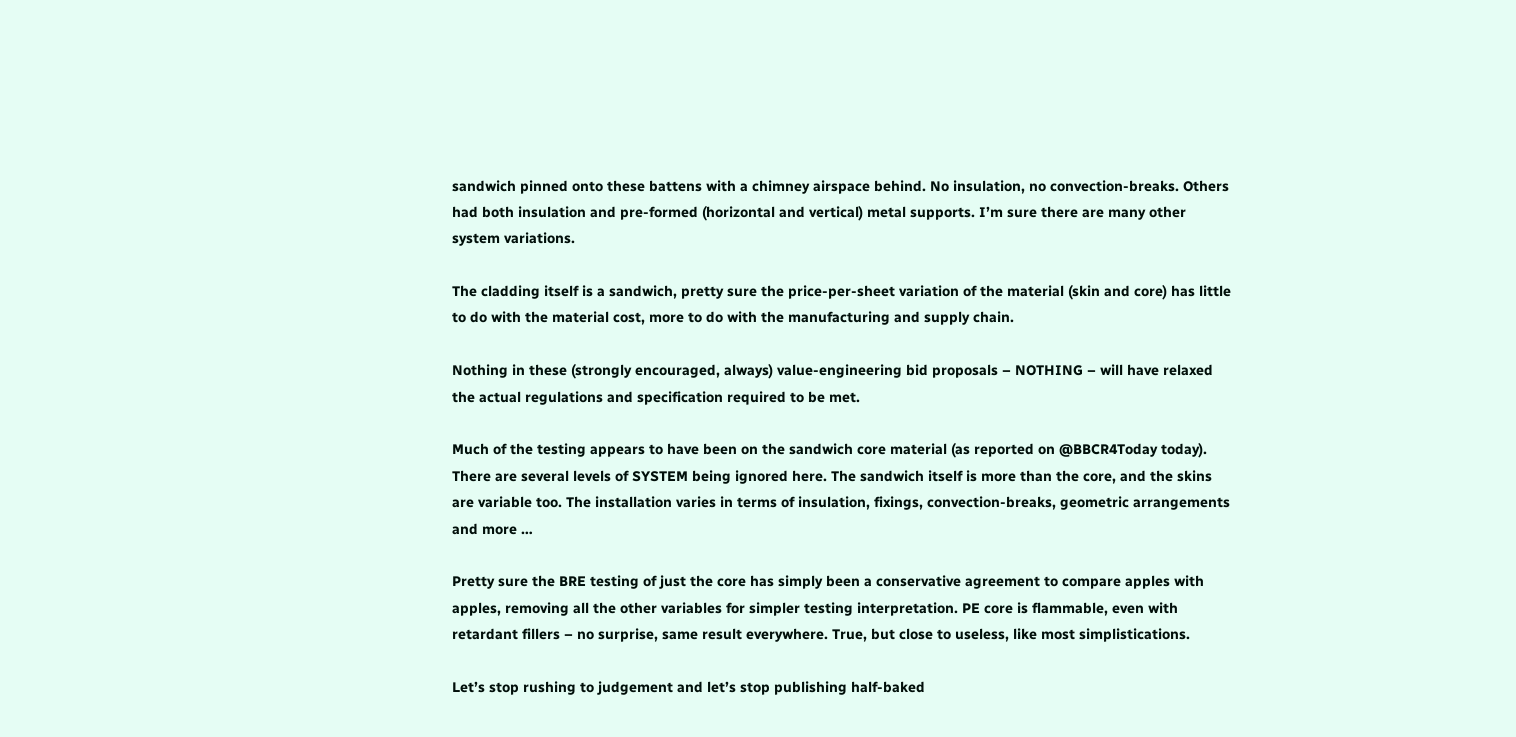sandwich pinned onto these battens with a chimney airspace behind. No insulation, no convection-breaks. Others had both insulation and pre-formed (horizontal and vertical) metal supports. I’m sure there are many other system variations.

The cladding itself is a sandwich, pretty sure the price-per-sheet variation of the material (skin and core) has little to do with the material cost, more to do with the manufacturing and supply chain.

Nothing in these (strongly encouraged, always) value-engineering bid proposals – NOTHING – will have relaxed the actual regulations and specification required to be met.

Much of the testing appears to have been on the sandwich core material (as reported on @BBCR4Today today). There are several levels of SYSTEM being ignored here. The sandwich itself is more than the core, and the skins are variable too. The installation varies in terms of insulation, fixings, convection-breaks, geometric arrangements and more …

Pretty sure the BRE testing of just the core has simply been a conservative agreement to compare apples with apples, removing all the other variables for simpler testing interpretation. PE core is flammable, even with retardant fillers – no surprise, same result everywhere. True, but close to useless, like most simplistications.

Let’s stop rushing to judgement and let’s stop publishing half-baked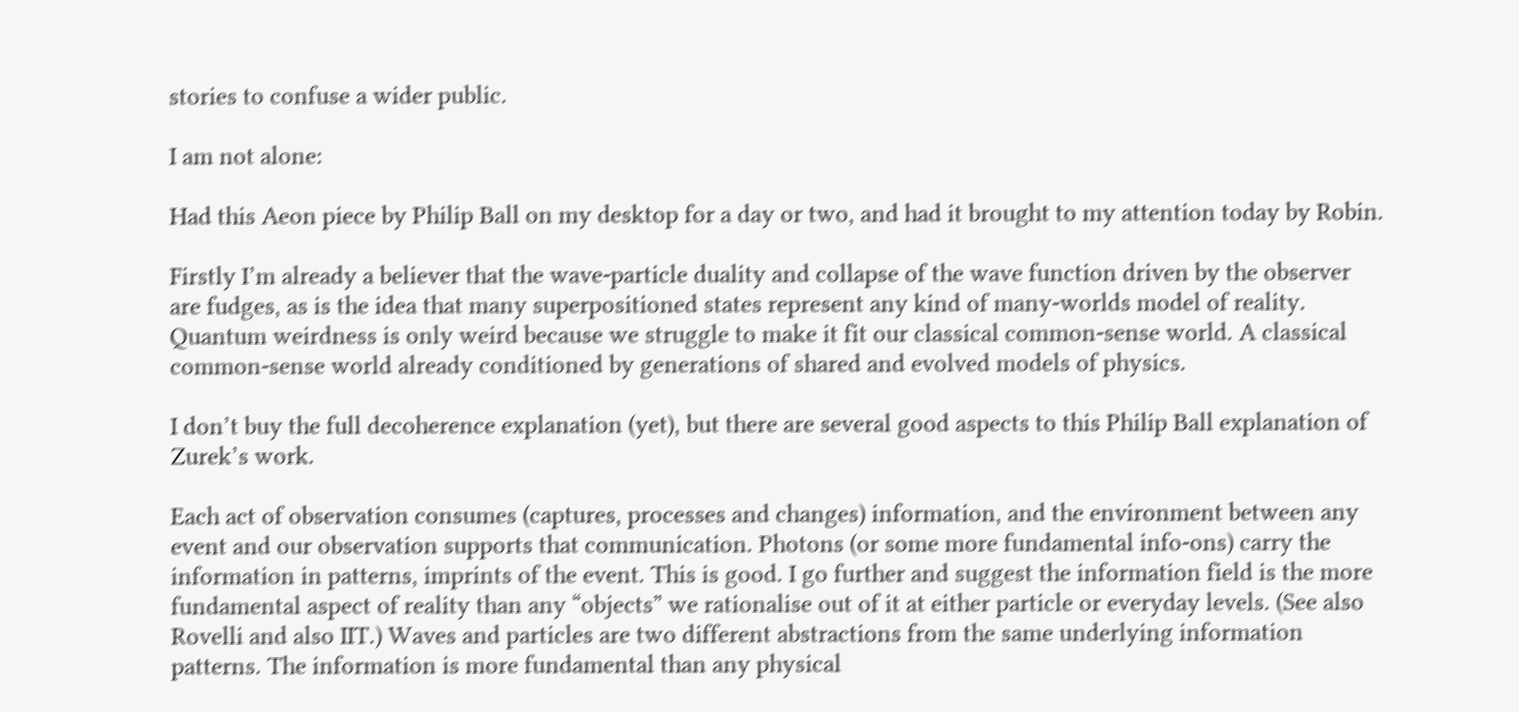stories to confuse a wider public.

I am not alone:

Had this Aeon piece by Philip Ball on my desktop for a day or two, and had it brought to my attention today by Robin.

Firstly I’m already a believer that the wave-particle duality and collapse of the wave function driven by the observer are fudges, as is the idea that many superpositioned states represent any kind of many-worlds model of reality. Quantum weirdness is only weird because we struggle to make it fit our classical common-sense world. A classical common-sense world already conditioned by generations of shared and evolved models of physics.

I don’t buy the full decoherence explanation (yet), but there are several good aspects to this Philip Ball explanation of Zurek’s work.

Each act of observation consumes (captures, processes and changes) information, and the environment between any event and our observation supports that communication. Photons (or some more fundamental info-ons) carry the information in patterns, imprints of the event. This is good. I go further and suggest the information field is the more fundamental aspect of reality than any “objects” we rationalise out of it at either particle or everyday levels. (See also Rovelli and also IIT.) Waves and particles are two different abstractions from the same underlying information patterns. The information is more fundamental than any physical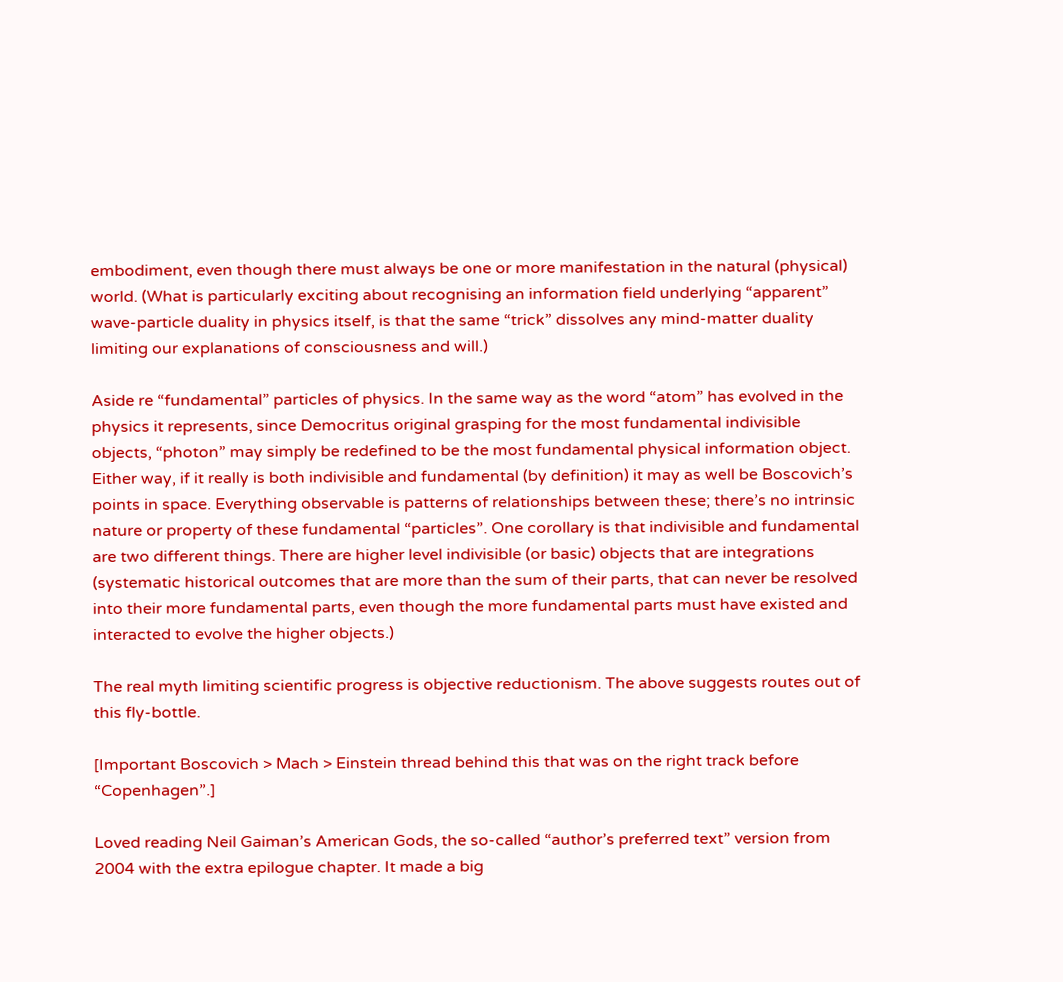embodiment, even though there must always be one or more manifestation in the natural (physical) world. (What is particularly exciting about recognising an information field underlying “apparent” wave-particle duality in physics itself, is that the same “trick” dissolves any mind-matter duality limiting our explanations of consciousness and will.)

Aside re “fundamental” particles of physics. In the same way as the word “atom” has evolved in the physics it represents, since Democritus original grasping for the most fundamental indivisible objects, “photon” may simply be redefined to be the most fundamental physical information object. Either way, if it really is both indivisible and fundamental (by definition) it may as well be Boscovich’s points in space. Everything observable is patterns of relationships between these; there’s no intrinsic nature or property of these fundamental “particles”. One corollary is that indivisible and fundamental are two different things. There are higher level indivisible (or basic) objects that are integrations (systematic historical outcomes that are more than the sum of their parts, that can never be resolved into their more fundamental parts, even though the more fundamental parts must have existed and interacted to evolve the higher objects.)

The real myth limiting scientific progress is objective reductionism. The above suggests routes out of this fly-bottle.

[Important Boscovich > Mach > Einstein thread behind this that was on the right track before “Copenhagen”.]

Loved reading Neil Gaiman’s American Gods, the so-called “author’s preferred text” version from 2004 with the extra epilogue chapter. It made a big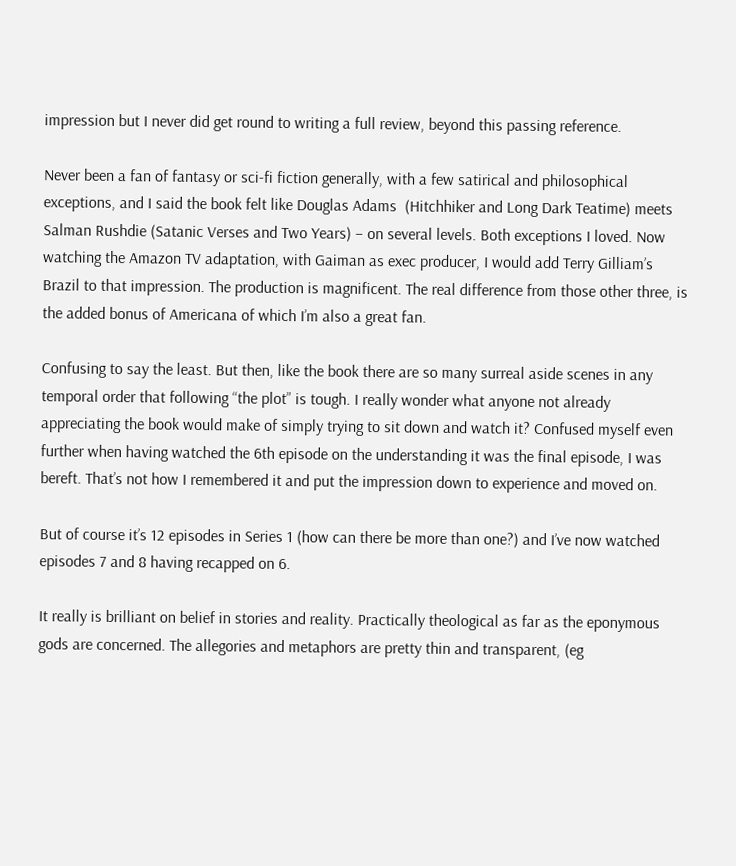impression but I never did get round to writing a full review, beyond this passing reference.

Never been a fan of fantasy or sci-fi fiction generally, with a few satirical and philosophical exceptions, and I said the book felt like Douglas Adams  (Hitchhiker and Long Dark Teatime) meets Salman Rushdie (Satanic Verses and Two Years) – on several levels. Both exceptions I loved. Now watching the Amazon TV adaptation, with Gaiman as exec producer, I would add Terry Gilliam’s Brazil to that impression. The production is magnificent. The real difference from those other three, is the added bonus of Americana of which I’m also a great fan.

Confusing to say the least. But then, like the book there are so many surreal aside scenes in any temporal order that following “the plot” is tough. I really wonder what anyone not already appreciating the book would make of simply trying to sit down and watch it? Confused myself even further when having watched the 6th episode on the understanding it was the final episode, I was bereft. That’s not how I remembered it and put the impression down to experience and moved on.

But of course it’s 12 episodes in Series 1 (how can there be more than one?) and I’ve now watched episodes 7 and 8 having recapped on 6.

It really is brilliant on belief in stories and reality. Practically theological as far as the eponymous gods are concerned. The allegories and metaphors are pretty thin and transparent, (eg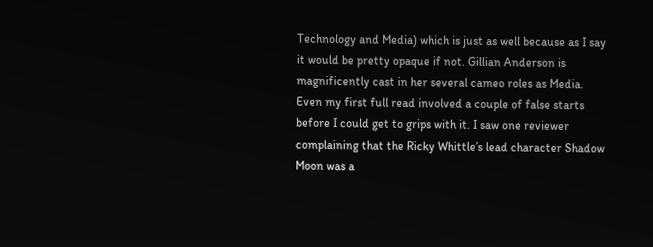Technology and Media) which is just as well because as I say it would be pretty opaque if not. Gillian Anderson is magnificently cast in her several cameo roles as Media. Even my first full read involved a couple of false starts before I could get to grips with it. I saw one reviewer complaining that the Ricky Whittle’s lead character Shadow Moon was a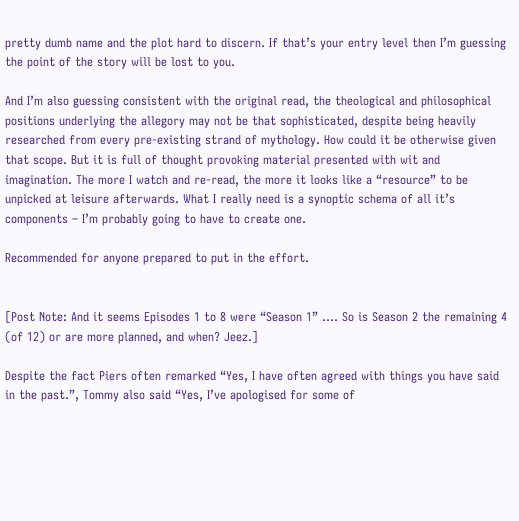pretty dumb name and the plot hard to discern. If that’s your entry level then I’m guessing the point of the story will be lost to you.

And I’m also guessing consistent with the original read, the theological and philosophical positions underlying the allegory may not be that sophisticated, despite being heavily researched from every pre-existing strand of mythology. How could it be otherwise given that scope. But it is full of thought provoking material presented with wit and imagination. The more I watch and re-read, the more it looks like a “resource” to be unpicked at leisure afterwards. What I really need is a synoptic schema of all it’s components – I’m probably going to have to create one.

Recommended for anyone prepared to put in the effort.


[Post Note: And it seems Episodes 1 to 8 were “Season 1” …. So is Season 2 the remaining 4 (of 12) or are more planned, and when? Jeez.]

Despite the fact Piers often remarked “Yes, I have often agreed with things you have said in the past.”, Tommy also said “Yes, I’ve apologised for some of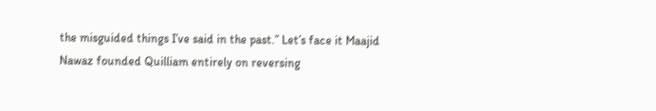the misguided things I’ve said in the past.” Let’s face it Maajid Nawaz founded Quilliam entirely on reversing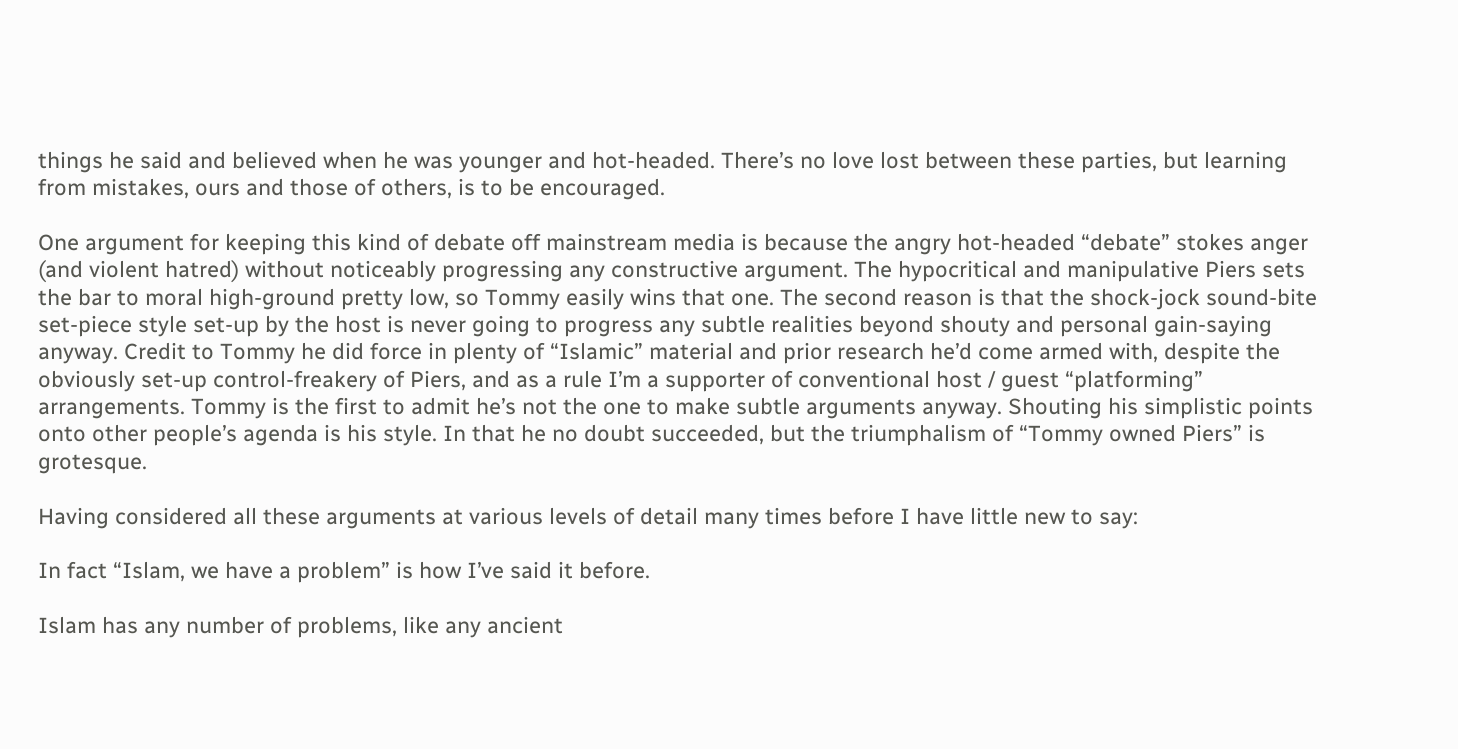things he said and believed when he was younger and hot-headed. There’s no love lost between these parties, but learning from mistakes, ours and those of others, is to be encouraged.

One argument for keeping this kind of debate off mainstream media is because the angry hot-headed “debate” stokes anger (and violent hatred) without noticeably progressing any constructive argument. The hypocritical and manipulative Piers sets the bar to moral high-ground pretty low, so Tommy easily wins that one. The second reason is that the shock-jock sound-bite set-piece style set-up by the host is never going to progress any subtle realities beyond shouty and personal gain-saying anyway. Credit to Tommy he did force in plenty of “Islamic” material and prior research he’d come armed with, despite the obviously set-up control-freakery of Piers, and as a rule I’m a supporter of conventional host / guest “platforming” arrangements. Tommy is the first to admit he’s not the one to make subtle arguments anyway. Shouting his simplistic points onto other people’s agenda is his style. In that he no doubt succeeded, but the triumphalism of “Tommy owned Piers” is grotesque.

Having considered all these arguments at various levels of detail many times before I have little new to say:

In fact “Islam, we have a problem” is how I’ve said it before.

Islam has any number of problems, like any ancient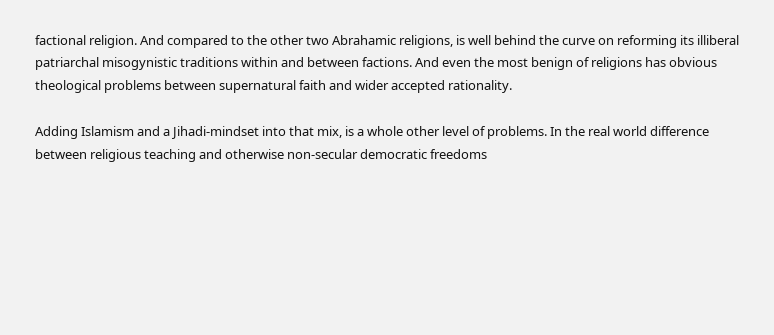factional religion. And compared to the other two Abrahamic religions, is well behind the curve on reforming its illiberal patriarchal misogynistic traditions within and between factions. And even the most benign of religions has obvious theological problems between supernatural faith and wider accepted rationality.

Adding Islamism and a Jihadi-mindset into that mix, is a whole other level of problems. In the real world difference between religious teaching and otherwise non-secular democratic freedoms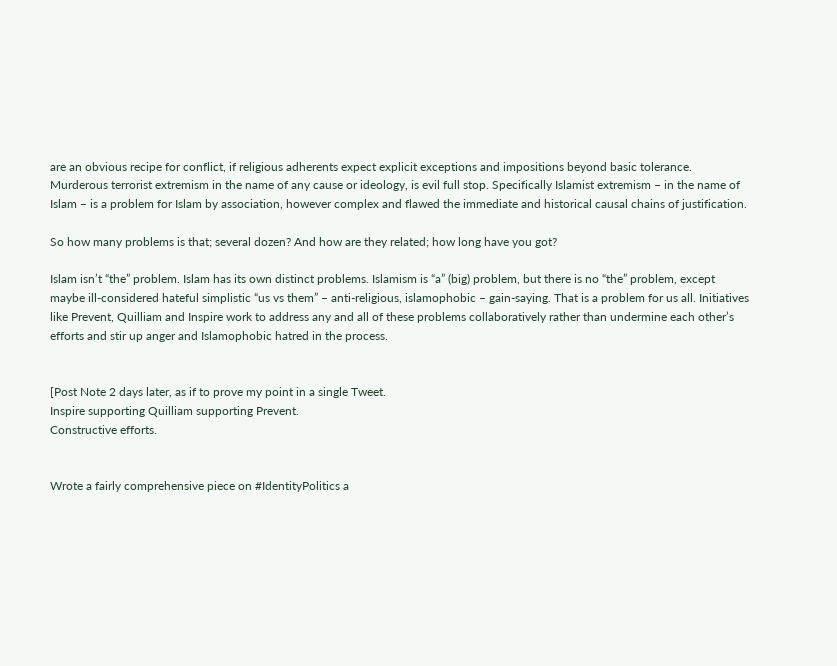are an obvious recipe for conflict, if religious adherents expect explicit exceptions and impositions beyond basic tolerance. Murderous terrorist extremism in the name of any cause or ideology, is evil full stop. Specifically Islamist extremism – in the name of Islam – is a problem for Islam by association, however complex and flawed the immediate and historical causal chains of justification.

So how many problems is that; several dozen? And how are they related; how long have you got?

Islam isn’t “the” problem. Islam has its own distinct problems. Islamism is “a” (big) problem, but there is no “the” problem, except maybe ill-considered hateful simplistic “us vs them” – anti-religious, islamophobic – gain-saying. That is a problem for us all. Initiatives like Prevent, Quilliam and Inspire work to address any and all of these problems collaboratively rather than undermine each other’s efforts and stir up anger and Islamophobic hatred in the process.


[Post Note 2 days later, as if to prove my point in a single Tweet.
Inspire supporting Quilliam supporting Prevent.
Constructive efforts.


Wrote a fairly comprehensive piece on #IdentityPolitics a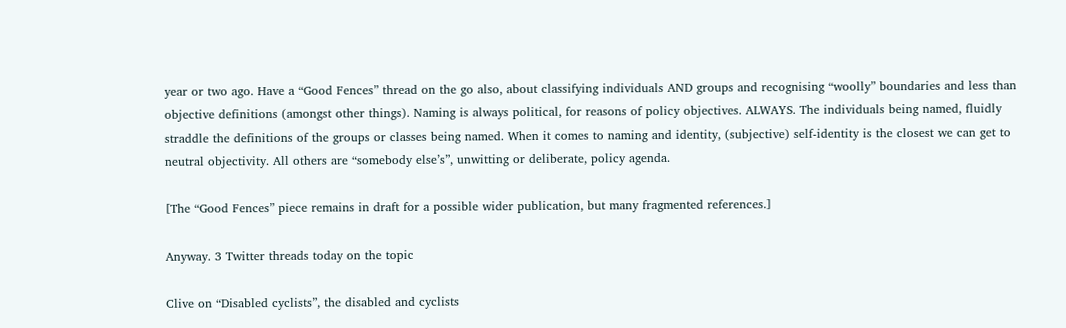year or two ago. Have a “Good Fences” thread on the go also, about classifying individuals AND groups and recognising “woolly” boundaries and less than objective definitions (amongst other things). Naming is always political, for reasons of policy objectives. ALWAYS. The individuals being named, fluidly straddle the definitions of the groups or classes being named. When it comes to naming and identity, (subjective) self-identity is the closest we can get to neutral objectivity. All others are “somebody else’s”, unwitting or deliberate, policy agenda.

[The “Good Fences” piece remains in draft for a possible wider publication, but many fragmented references.]

Anyway. 3 Twitter threads today on the topic

Clive on “Disabled cyclists”, the disabled and cyclists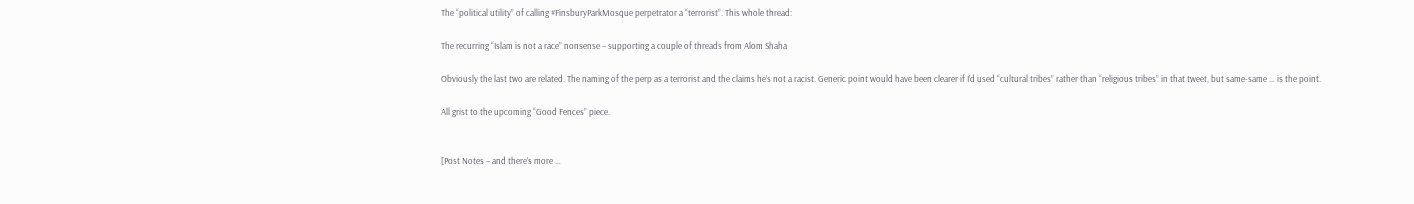The “political utility” of calling #FinsburyParkMosque perpetrator a “terrorist”. This whole thread:

The recurring “Islam is not a race” nonsense – supporting a couple of threads from Alom Shaha

Obviously the last two are related. The naming of the perp as a terrorist and the claims he’s not a racist. Generic point would have been clearer if I’d used “cultural tribes” rather than “religious tribes” in that tweet, but same-same … is the point.

All grist to the upcoming “Good Fences” piece.


[Post Notes – and there’s more …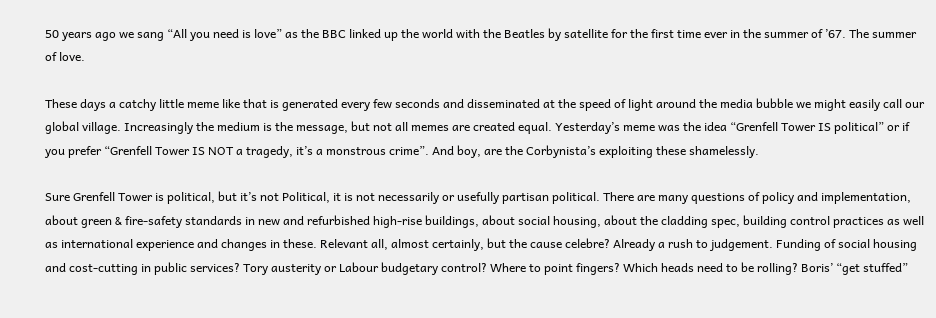50 years ago we sang “All you need is love” as the BBC linked up the world with the Beatles by satellite for the first time ever in the summer of ’67. The summer of love.

These days a catchy little meme like that is generated every few seconds and disseminated at the speed of light around the media bubble we might easily call our global village. Increasingly the medium is the message, but not all memes are created equal. Yesterday’s meme was the idea “Grenfell Tower IS political” or if you prefer “Grenfell Tower IS NOT a tragedy, it’s a monstrous crime”. And boy, are the Corbynista’s exploiting these shamelessly.

Sure Grenfell Tower is political, but it’s not Political, it is not necessarily or usefully partisan political. There are many questions of policy and implementation, about green & fire-safety standards in new and refurbished high-rise buildings, about social housing, about the cladding spec, building control practices as well as international experience and changes in these. Relevant all, almost certainly, but the cause celebre? Already a rush to judgement. Funding of social housing and cost-cutting in public services? Tory austerity or Labour budgetary control? Where to point fingers? Which heads need to be rolling? Boris’ “get stuffed”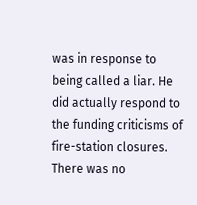was in response to being called a liar. He did actually respond to the funding criticisms of fire-station closures. There was no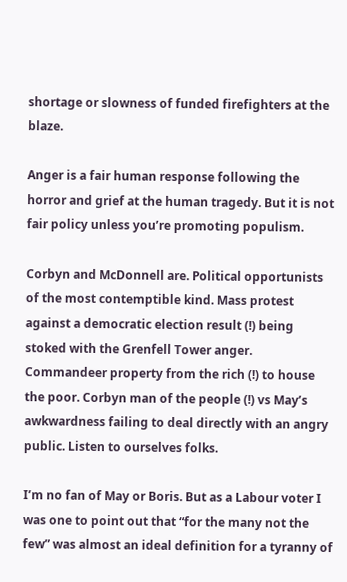shortage or slowness of funded firefighters at the blaze.

Anger is a fair human response following the horror and grief at the human tragedy. But it is not fair policy unless you’re promoting populism.

Corbyn and McDonnell are. Political opportunists of the most contemptible kind. Mass protest against a democratic election result (!) being stoked with the Grenfell Tower anger. Commandeer property from the rich (!) to house the poor. Corbyn man of the people (!) vs May’s awkwardness failing to deal directly with an angry public. Listen to ourselves folks.

I’m no fan of May or Boris. But as a Labour voter I was one to point out that “for the many not the few” was almost an ideal definition for a tyranny of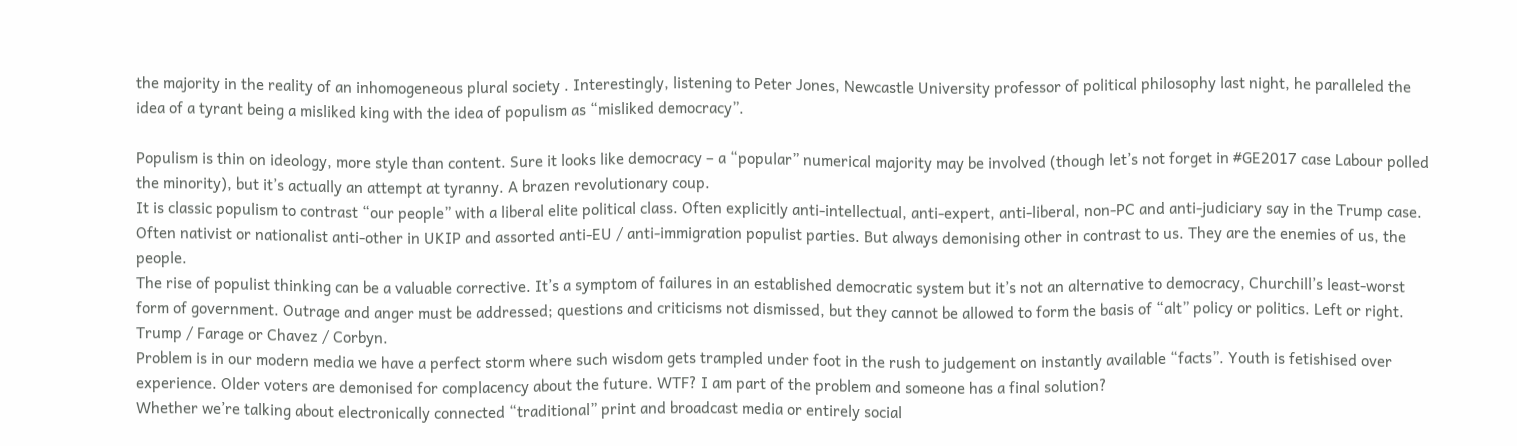the majority in the reality of an inhomogeneous plural society . Interestingly, listening to Peter Jones, Newcastle University professor of political philosophy last night, he paralleled the idea of a tyrant being a misliked king with the idea of populism as “misliked democracy”.

Populism is thin on ideology, more style than content. Sure it looks like democracy – a “popular” numerical majority may be involved (though let’s not forget in #GE2017 case Labour polled the minority), but it’s actually an attempt at tyranny. A brazen revolutionary coup.
It is classic populism to contrast “our people” with a liberal elite political class. Often explicitly anti-intellectual, anti-expert, anti-liberal, non-PC and anti-judiciary say in the Trump case. Often nativist or nationalist anti-other in UKIP and assorted anti-EU / anti-immigration populist parties. But always demonising other in contrast to us. They are the enemies of us, the people.
The rise of populist thinking can be a valuable corrective. It’s a symptom of failures in an established democratic system but it’s not an alternative to democracy, Churchill’s least-worst form of government. Outrage and anger must be addressed; questions and criticisms not dismissed, but they cannot be allowed to form the basis of “alt” policy or politics. Left or right. Trump / Farage or Chavez / Corbyn.
Problem is in our modern media we have a perfect storm where such wisdom gets trampled under foot in the rush to judgement on instantly available “facts”. Youth is fetishised over experience. Older voters are demonised for complacency about the future. WTF? I am part of the problem and someone has a final solution?
Whether we’re talking about electronically connected “traditional” print and broadcast media or entirely social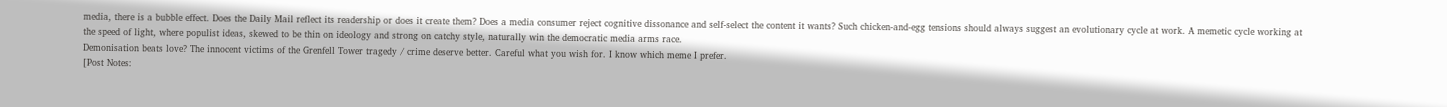media, there is a bubble effect. Does the Daily Mail reflect its readership or does it create them? Does a media consumer reject cognitive dissonance and self-select the content it wants? Such chicken-and-egg tensions should always suggest an evolutionary cycle at work. A memetic cycle working at the speed of light, where populist ideas, skewed to be thin on ideology and strong on catchy style, naturally win the democratic media arms race.
Demonisation beats love? The innocent victims of the Grenfell Tower tragedy / crime deserve better. Careful what you wish for. I know which meme I prefer.
[Post Notes: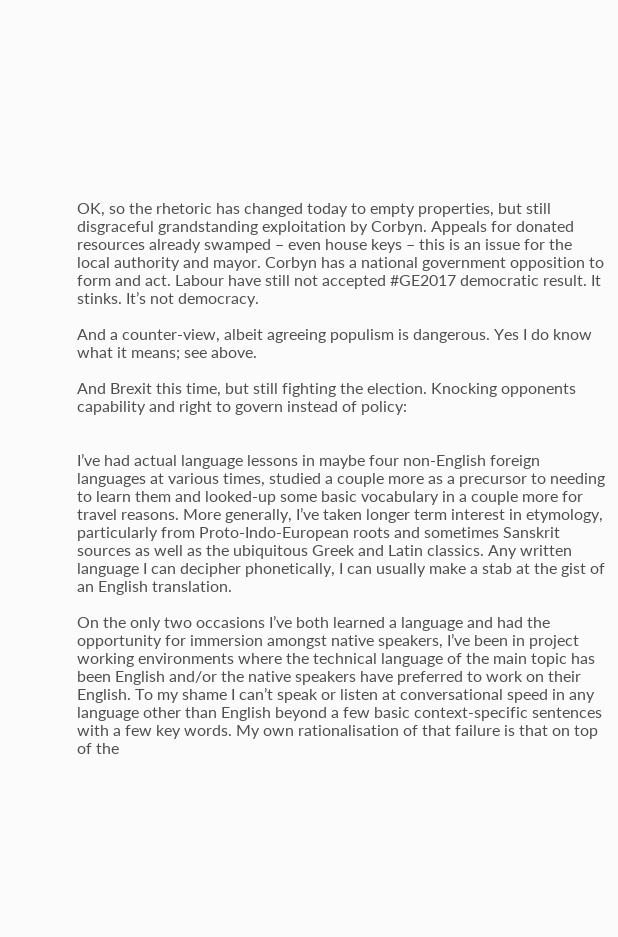OK, so the rhetoric has changed today to empty properties, but still disgraceful grandstanding exploitation by Corbyn. Appeals for donated resources already swamped – even house keys – this is an issue for the local authority and mayor. Corbyn has a national government opposition to form and act. Labour have still not accepted #GE2017 democratic result. It stinks. It’s not democracy.

And a counter-view, albeit agreeing populism is dangerous. Yes I do know what it means; see above.

And Brexit this time, but still fighting the election. Knocking opponents capability and right to govern instead of policy:


I’ve had actual language lessons in maybe four non-English foreign languages at various times, studied a couple more as a precursor to needing to learn them and looked-up some basic vocabulary in a couple more for travel reasons. More generally, I’ve taken longer term interest in etymology, particularly from Proto-Indo-European roots and sometimes Sanskrit sources as well as the ubiquitous Greek and Latin classics. Any written language I can decipher phonetically, I can usually make a stab at the gist of an English translation.

On the only two occasions I’ve both learned a language and had the opportunity for immersion amongst native speakers, I’ve been in project working environments where the technical language of the main topic has been English and/or the native speakers have preferred to work on their English. To my shame I can’t speak or listen at conversational speed in any language other than English beyond a few basic context-specific sentences with a few key words. My own rationalisation of that failure is that on top of the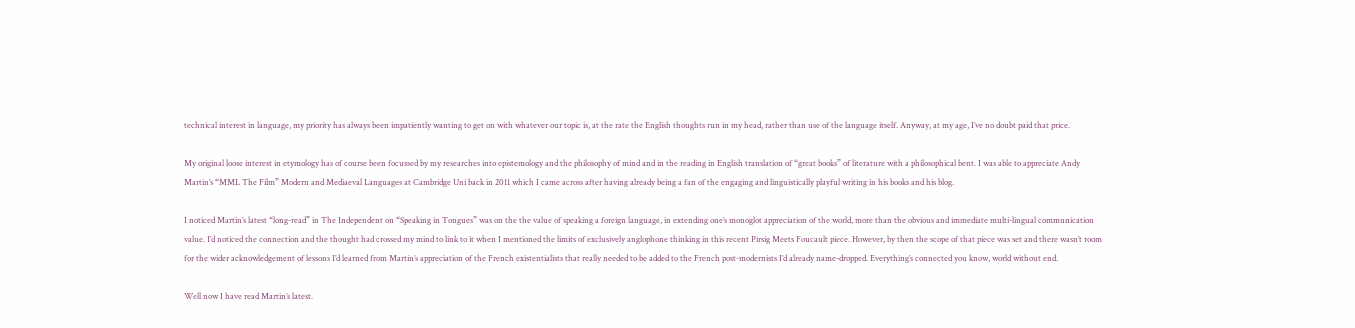technical interest in language, my priority has always been impatiently wanting to get on with whatever our topic is, at the rate the English thoughts run in my head, rather than use of the language itself. Anyway, at my age, I’ve no doubt paid that price.

My original loose interest in etymology has of course been focussed by my researches into epistemology and the philosophy of mind and in the reading in English translation of “great books” of literature with a philosophical bent. I was able to appreciate Andy Martin’s “MML The Film” Modern and Mediaeval Languages at Cambridge Uni back in 2011 which I came across after having already being a fan of the engaging and linguistically playful writing in his books and his blog.

I noticed Martin’s latest “long-read” in The Independent on “Speaking in Tongues” was on the the value of speaking a foreign language, in extending one’s monoglot appreciation of the world, more than the obvious and immediate multi-lingual communication value. I’d noticed the connection and the thought had crossed my mind to link to it when I mentioned the limits of exclusively anglophone thinking in this recent Pirsig Meets Foucault piece. However, by then the scope of that piece was set and there wasn’t room for the wider acknowledgement of lessons I’d learned from Martin’s appreciation of the French existentialists that really needed to be added to the French post-modernists I’d already name-dropped. Everything’s connected you know, world without end.

Well now I have read Martin’s latest.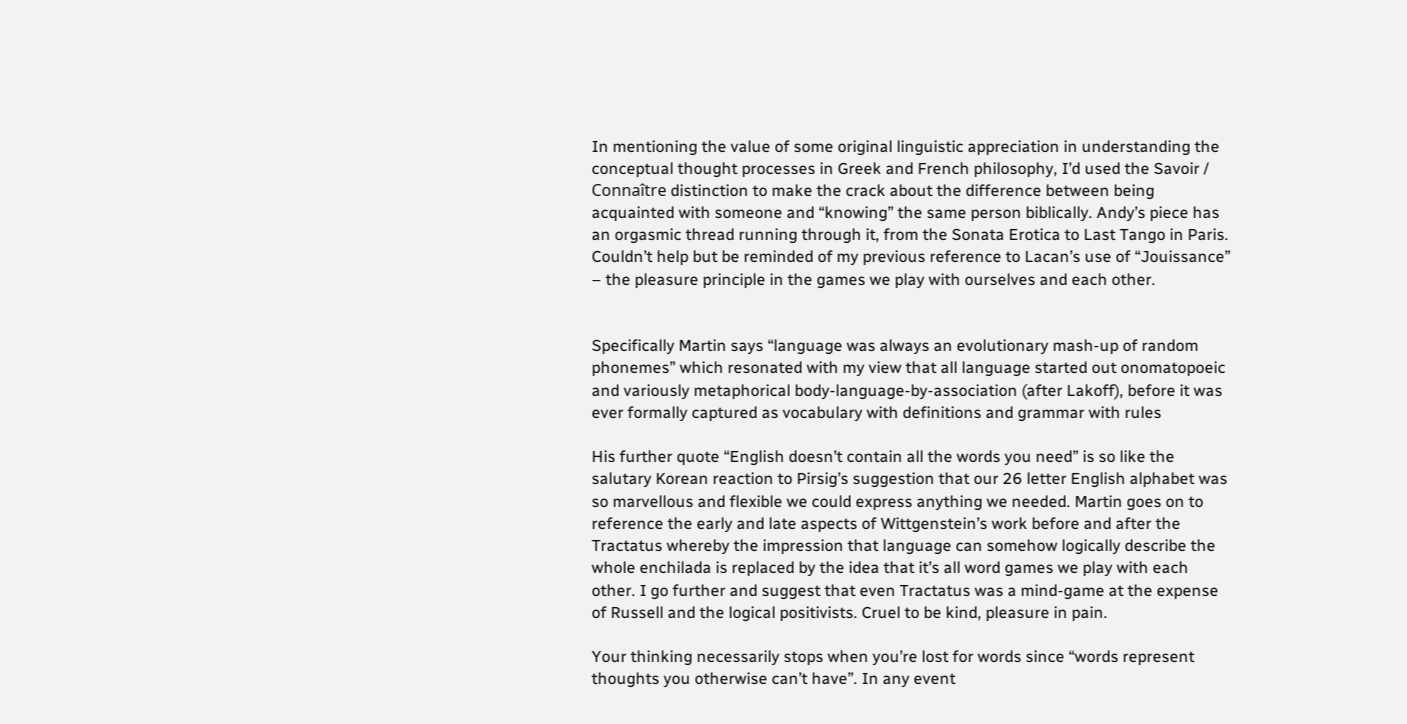In mentioning the value of some original linguistic appreciation in understanding the conceptual thought processes in Greek and French philosophy, I’d used the Savoir / Connaître distinction to make the crack about the difference between being acquainted with someone and “knowing” the same person biblically. Andy’s piece has an orgasmic thread running through it, from the Sonata Erotica to Last Tango in Paris. Couldn’t help but be reminded of my previous reference to Lacan’s use of “Jouissance” – the pleasure principle in the games we play with ourselves and each other.


Specifically Martin says “language was always an evolutionary mash-up of random phonemes” which resonated with my view that all language started out onomatopoeic and variously metaphorical body-language-by-association (after Lakoff), before it was ever formally captured as vocabulary with definitions and grammar with rules

His further quote “English doesn’t contain all the words you need” is so like the salutary Korean reaction to Pirsig’s suggestion that our 26 letter English alphabet was so marvellous and flexible we could express anything we needed. Martin goes on to reference the early and late aspects of Wittgenstein’s work before and after the Tractatus whereby the impression that language can somehow logically describe the whole enchilada is replaced by the idea that it’s all word games we play with each other. I go further and suggest that even Tractatus was a mind-game at the expense of Russell and the logical positivists. Cruel to be kind, pleasure in pain.

Your thinking necessarily stops when you’re lost for words since “words represent thoughts you otherwise can’t have”. In any event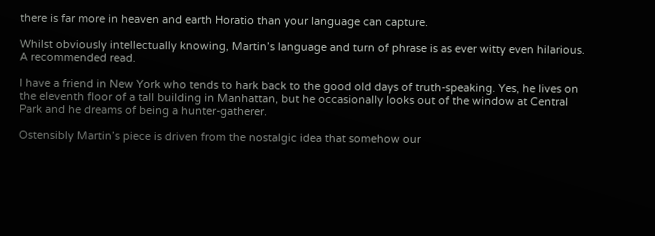there is far more in heaven and earth Horatio than your language can capture.

Whilst obviously intellectually knowing, Martin’s language and turn of phrase is as ever witty even hilarious. A recommended read.

I have a friend in New York who tends to hark back to the good old days of truth-speaking. Yes, he lives on the eleventh floor of a tall building in Manhattan, but he occasionally looks out of the window at Central Park and he dreams of being a hunter-gatherer.

Ostensibly Martin’s piece is driven from the nostalgic idea that somehow our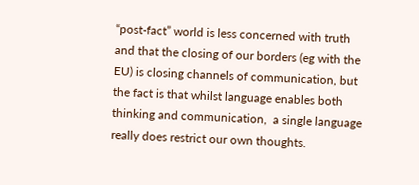“post-fact” world is less concerned with truth and that the closing of our borders (eg with the EU) is closing channels of communication, but the fact is that whilst language enables both thinking and communication,  a single language really does restrict our own thoughts.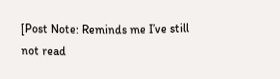[Post Note: Reminds me I’ve still not read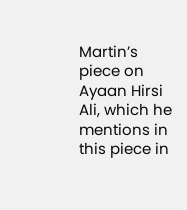Martin’s piece on Ayaan Hirsi Ali, which he mentions in this piece in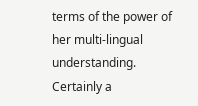terms of the power of her multi-lingual understanding. Certainly a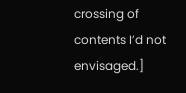crossing of contents I’d not envisaged.]